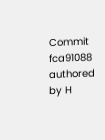Commit fca91088 authored by H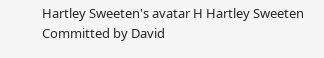Hartley Sweeten's avatar H Hartley Sweeten Committed by David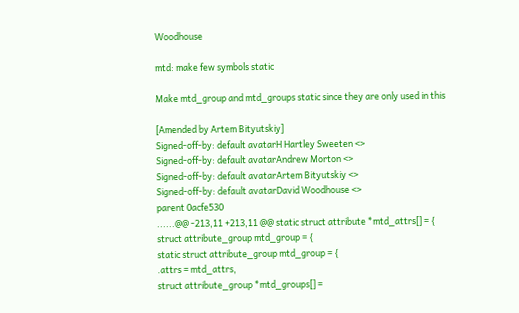Woodhouse

mtd: make few symbols static

Make mtd_group and mtd_groups static since they are only used in this

[Amended by Artem Bityutskiy]
Signed-off-by: default avatarH Hartley Sweeten <>
Signed-off-by: default avatarAndrew Morton <>
Signed-off-by: default avatarArtem Bityutskiy <>
Signed-off-by: default avatarDavid Woodhouse <>
parent 0acfe530
......@@ -213,11 +213,11 @@ static struct attribute *mtd_attrs[] = {
struct attribute_group mtd_group = {
static struct attribute_group mtd_group = {
.attrs = mtd_attrs,
struct attribute_group *mtd_groups[] =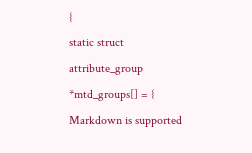{
static struct attribute_group *mtd_groups[] = {
Markdown is supported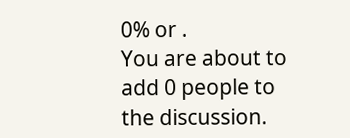0% or .
You are about to add 0 people to the discussion.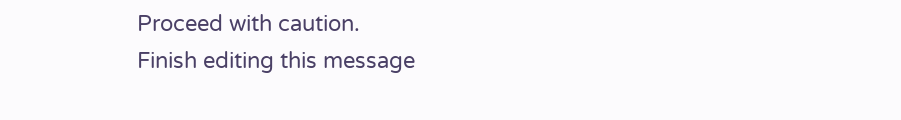Proceed with caution.
Finish editing this message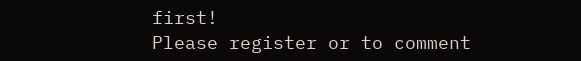first!
Please register or to comment